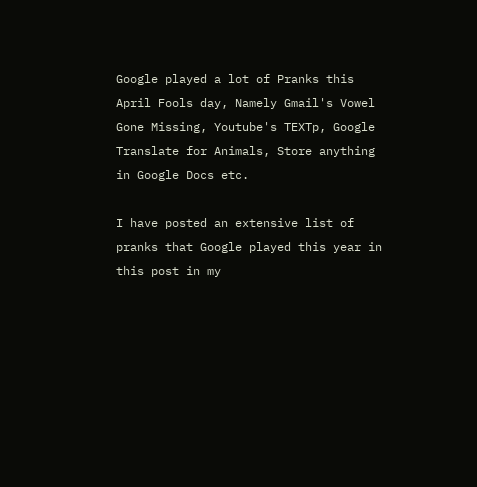Google played a lot of Pranks this April Fools day, Namely Gmail's Vowel Gone Missing, Youtube's TEXTp, Google Translate for Animals, Store anything in Google Docs etc.

I have posted an extensive list of pranks that Google played this year in this post in my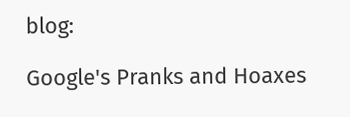blog:

Google's Pranks and Hoaxes